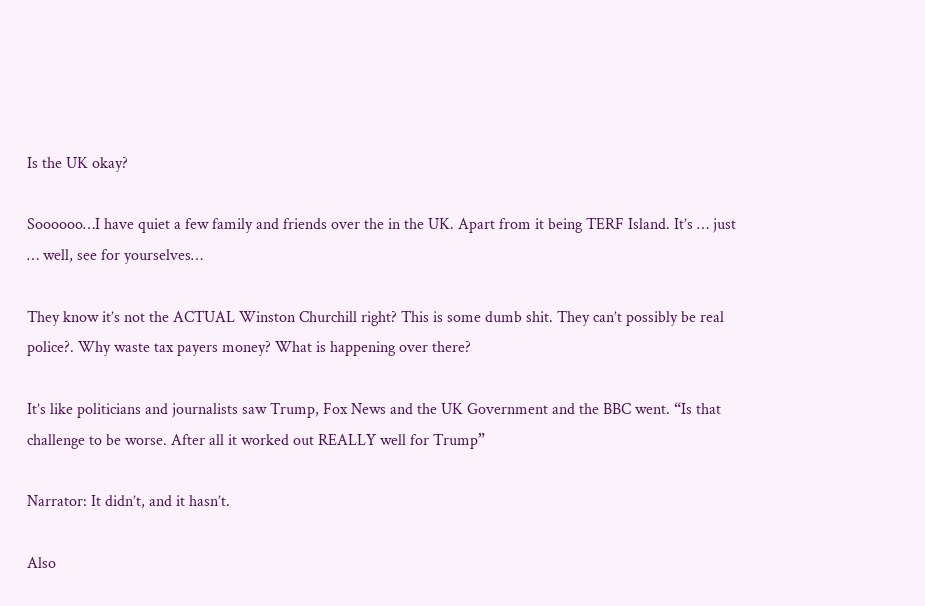Is the UK okay?

Soooooo…I have quiet a few family and friends over the in the UK. Apart from it being TERF Island. It’s … just … well, see for yourselves…

They know it’s not the ACTUAL Winston Churchill right? This is some dumb shit. They can’t possibly be real police?. Why waste tax payers money? What is happening over there?

It’s like politicians and journalists saw Trump, Fox News and the UK Government and the BBC went. “Is that challenge to be worse. After all it worked out REALLY well for Trump”

Narrator: It didn’t, and it hasn’t.

Also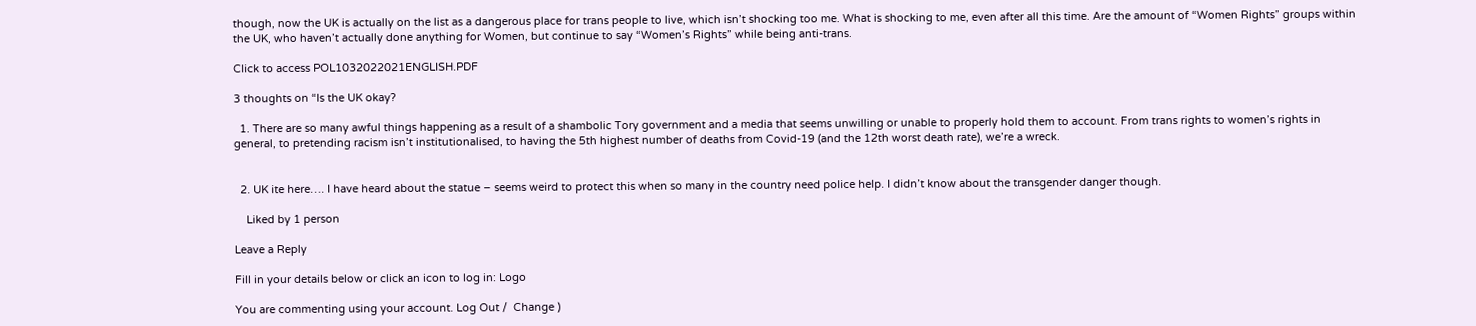though, now the UK is actually on the list as a dangerous place for trans people to live, which isn’t shocking too me. What is shocking to me, even after all this time. Are the amount of “Women Rights” groups within the UK, who haven’t actually done anything for Women, but continue to say “Women’s Rights” while being anti-trans.

Click to access POL1032022021ENGLISH.PDF

3 thoughts on “Is the UK okay?

  1. There are so many awful things happening as a result of a shambolic Tory government and a media that seems unwilling or unable to properly hold them to account. From trans rights to women’s rights in general, to pretending racism isn’t institutionalised, to having the 5th highest number of deaths from Covid-19 (and the 12th worst death rate), we’re a wreck.


  2. UK ite here…. I have heard about the statue – seems weird to protect this when so many in the country need police help. I didn’t know about the transgender danger though.

    Liked by 1 person

Leave a Reply

Fill in your details below or click an icon to log in: Logo

You are commenting using your account. Log Out /  Change )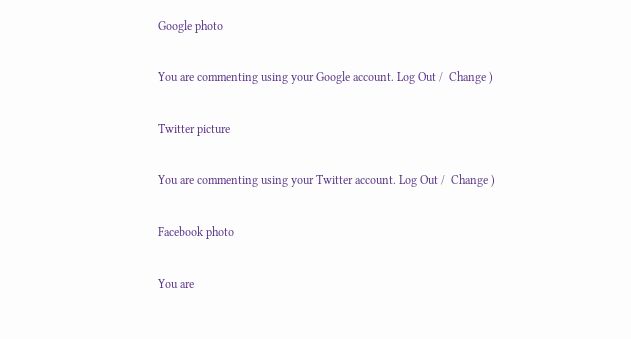Google photo

You are commenting using your Google account. Log Out /  Change )

Twitter picture

You are commenting using your Twitter account. Log Out /  Change )

Facebook photo

You are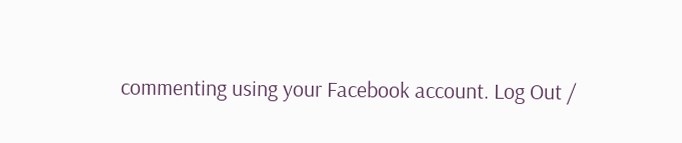commenting using your Facebook account. Log Out /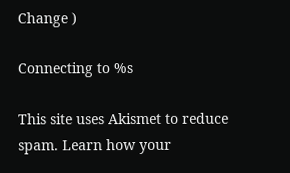Change )

Connecting to %s

This site uses Akismet to reduce spam. Learn how your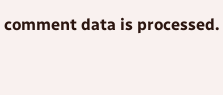comment data is processed.